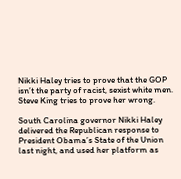Nikki Haley tries to prove that the GOP isn’t the party of racist, sexist white men. Steve King tries to prove her wrong.

South Carolina governor Nikki Haley delivered the Republican response to President Obama’s State of the Union last night, and used her platform as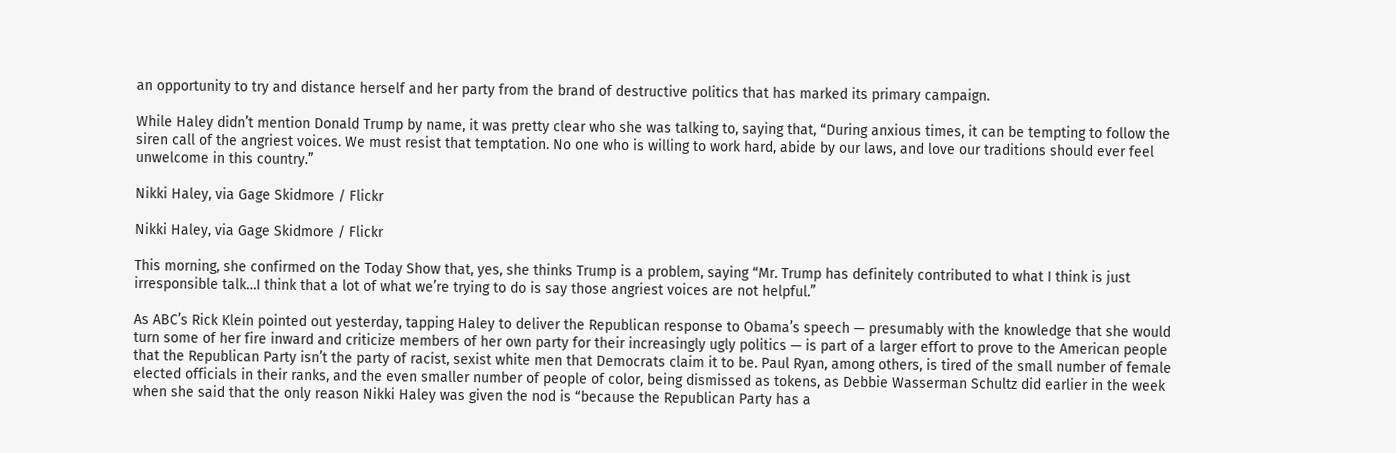an opportunity to try and distance herself and her party from the brand of destructive politics that has marked its primary campaign.

While Haley didn’t mention Donald Trump by name, it was pretty clear who she was talking to, saying that, “During anxious times, it can be tempting to follow the siren call of the angriest voices. We must resist that temptation. No one who is willing to work hard, abide by our laws, and love our traditions should ever feel unwelcome in this country.”

Nikki Haley, via Gage Skidmore / Flickr

Nikki Haley, via Gage Skidmore / Flickr

This morning, she confirmed on the Today Show that, yes, she thinks Trump is a problem, saying “Mr. Trump has definitely contributed to what I think is just irresponsible talk…I think that a lot of what we’re trying to do is say those angriest voices are not helpful.”

As ABC’s Rick Klein pointed out yesterday, tapping Haley to deliver the Republican response to Obama’s speech — presumably with the knowledge that she would turn some of her fire inward and criticize members of her own party for their increasingly ugly politics — is part of a larger effort to prove to the American people that the Republican Party isn’t the party of racist, sexist white men that Democrats claim it to be. Paul Ryan, among others, is tired of the small number of female elected officials in their ranks, and the even smaller number of people of color, being dismissed as tokens, as Debbie Wasserman Schultz did earlier in the week when she said that the only reason Nikki Haley was given the nod is “because the Republican Party has a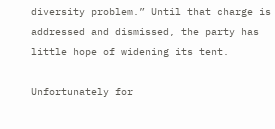diversity problem.” Until that charge is addressed and dismissed, the party has little hope of widening its tent.

Unfortunately for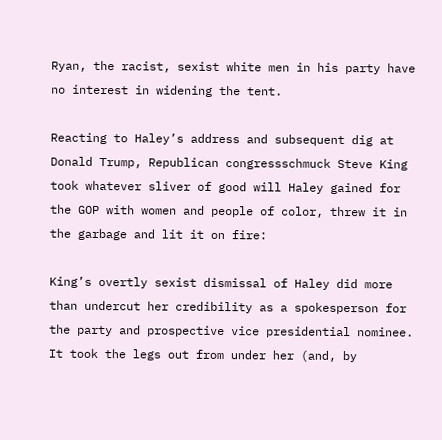Ryan, the racist, sexist white men in his party have no interest in widening the tent.

Reacting to Haley’s address and subsequent dig at Donald Trump, Republican congressschmuck Steve King took whatever sliver of good will Haley gained for the GOP with women and people of color, threw it in the garbage and lit it on fire:

King’s overtly sexist dismissal of Haley did more than undercut her credibility as a spokesperson for the party and prospective vice presidential nominee. It took the legs out from under her (and, by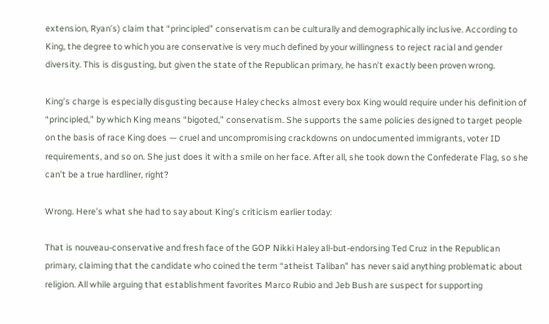extension, Ryan’s) claim that “principled” conservatism can be culturally and demographically inclusive. According to King, the degree to which you are conservative is very much defined by your willingness to reject racial and gender diversity. This is disgusting, but given the state of the Republican primary, he hasn’t exactly been proven wrong.

King’s charge is especially disgusting because Haley checks almost every box King would require under his definition of “principled,” by which King means “bigoted,” conservatism. She supports the same policies designed to target people on the basis of race King does — cruel and uncompromising crackdowns on undocumented immigrants, voter ID requirements, and so on. She just does it with a smile on her face. After all, she took down the Confederate Flag, so she can’t be a true hardliner, right?

Wrong. Here’s what she had to say about King’s criticism earlier today:

That is nouveau-conservative and fresh face of the GOP Nikki Haley all-but-endorsing Ted Cruz in the Republican primary, claiming that the candidate who coined the term “atheist Taliban” has never said anything problematic about religion. All while arguing that establishment favorites Marco Rubio and Jeb Bush are suspect for supporting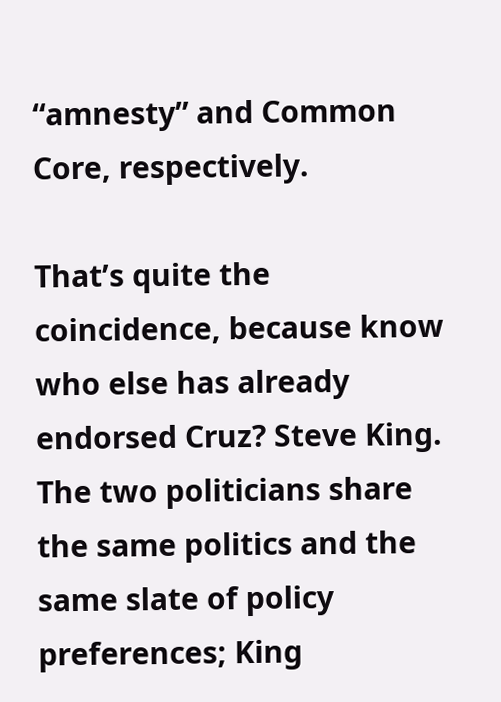“amnesty” and Common Core, respectively.

That’s quite the coincidence, because know who else has already endorsed Cruz? Steve King. The two politicians share the same politics and the same slate of policy preferences; King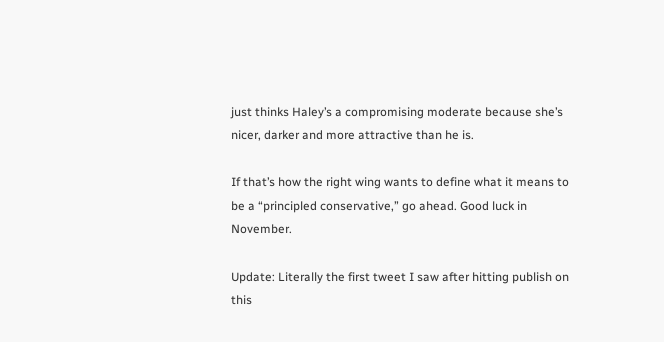just thinks Haley’s a compromising moderate because she’s nicer, darker and more attractive than he is.

If that’s how the right wing wants to define what it means to be a “principled conservative,” go ahead. Good luck in November.

Update: Literally the first tweet I saw after hitting publish on this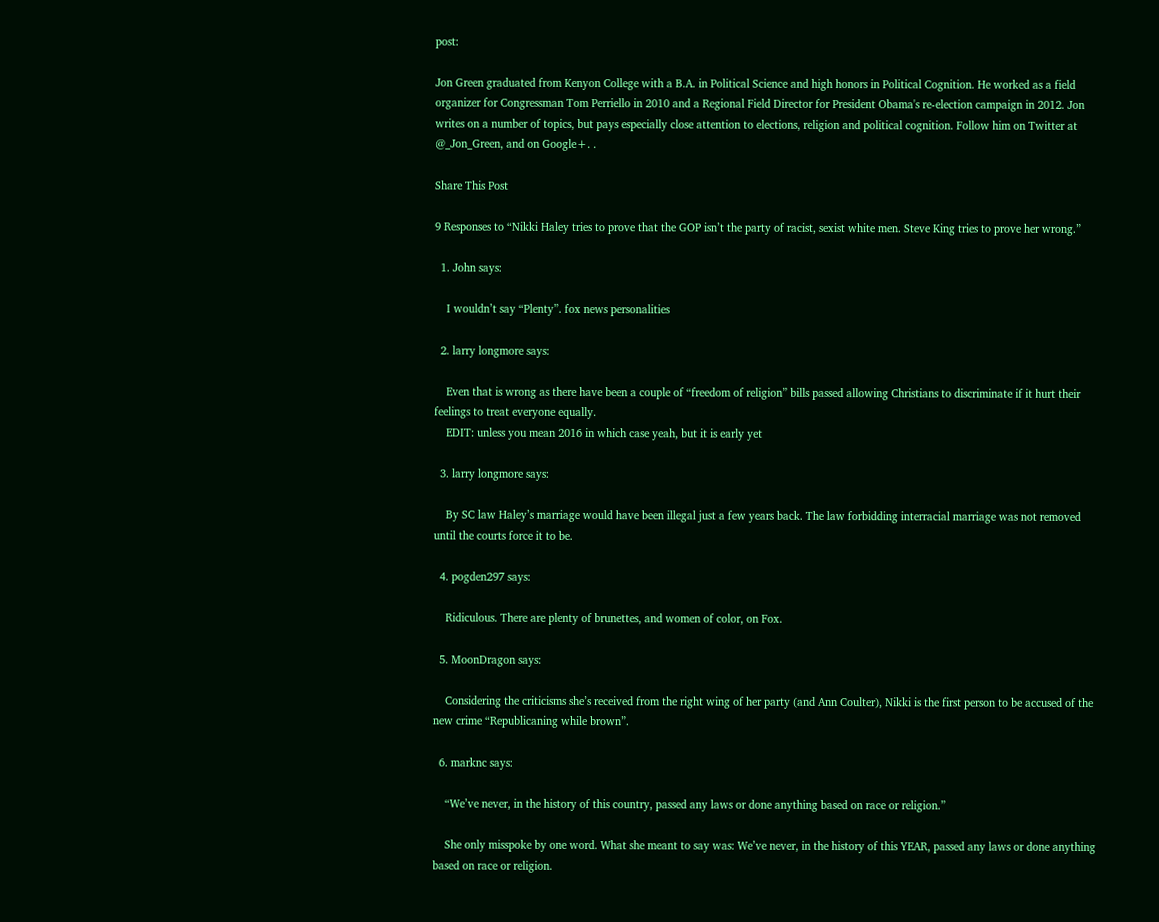post:

Jon Green graduated from Kenyon College with a B.A. in Political Science and high honors in Political Cognition. He worked as a field organizer for Congressman Tom Perriello in 2010 and a Regional Field Director for President Obama's re-election campaign in 2012. Jon writes on a number of topics, but pays especially close attention to elections, religion and political cognition. Follow him on Twitter at @_Jon_Green, and on Google+. .

Share This Post

9 Responses to “Nikki Haley tries to prove that the GOP isn’t the party of racist, sexist white men. Steve King tries to prove her wrong.”

  1. John says:

    I wouldn’t say “Plenty”. fox news personalities

  2. larry longmore says:

    Even that is wrong as there have been a couple of “freedom of religion” bills passed allowing Christians to discriminate if it hurt their feelings to treat everyone equally.
    EDIT: unless you mean 2016 in which case yeah, but it is early yet

  3. larry longmore says:

    By SC law Haley’s marriage would have been illegal just a few years back. The law forbidding interracial marriage was not removed until the courts force it to be.

  4. pogden297 says:

    Ridiculous. There are plenty of brunettes, and women of color, on Fox.

  5. MoonDragon says:

    Considering the criticisms she’s received from the right wing of her party (and Ann Coulter), Nikki is the first person to be accused of the new crime “Republicaning while brown”.

  6. marknc says:

    “We’ve never, in the history of this country, passed any laws or done anything based on race or religion.”

    She only misspoke by one word. What she meant to say was: We’ve never, in the history of this YEAR, passed any laws or done anything based on race or religion.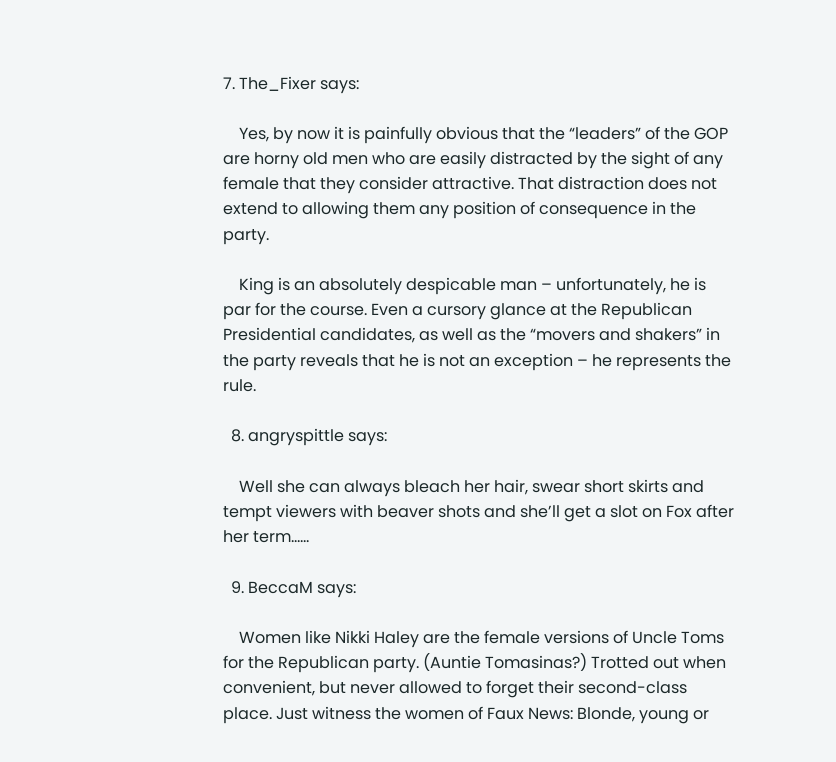7. The_Fixer says:

    Yes, by now it is painfully obvious that the “leaders” of the GOP are horny old men who are easily distracted by the sight of any female that they consider attractive. That distraction does not extend to allowing them any position of consequence in the party.

    King is an absolutely despicable man – unfortunately, he is par for the course. Even a cursory glance at the Republican Presidential candidates, as well as the “movers and shakers” in the party reveals that he is not an exception – he represents the rule.

  8. angryspittle says:

    Well she can always bleach her hair, swear short skirts and tempt viewers with beaver shots and she’ll get a slot on Fox after her term……

  9. BeccaM says:

    Women like Nikki Haley are the female versions of Uncle Toms for the Republican party. (Auntie Tomasinas?) Trotted out when convenient, but never allowed to forget their second-class place. Just witness the women of Faux News: Blonde, young or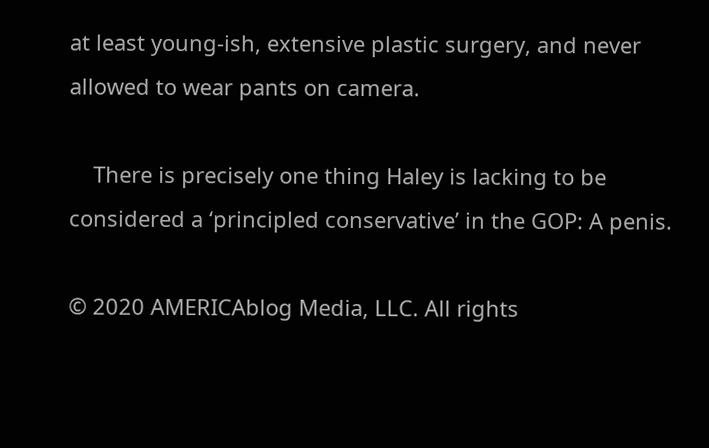at least young-ish, extensive plastic surgery, and never allowed to wear pants on camera.

    There is precisely one thing Haley is lacking to be considered a ‘principled conservative’ in the GOP: A penis.

© 2020 AMERICAblog Media, LLC. All rights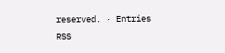reserved. · Entries RSS